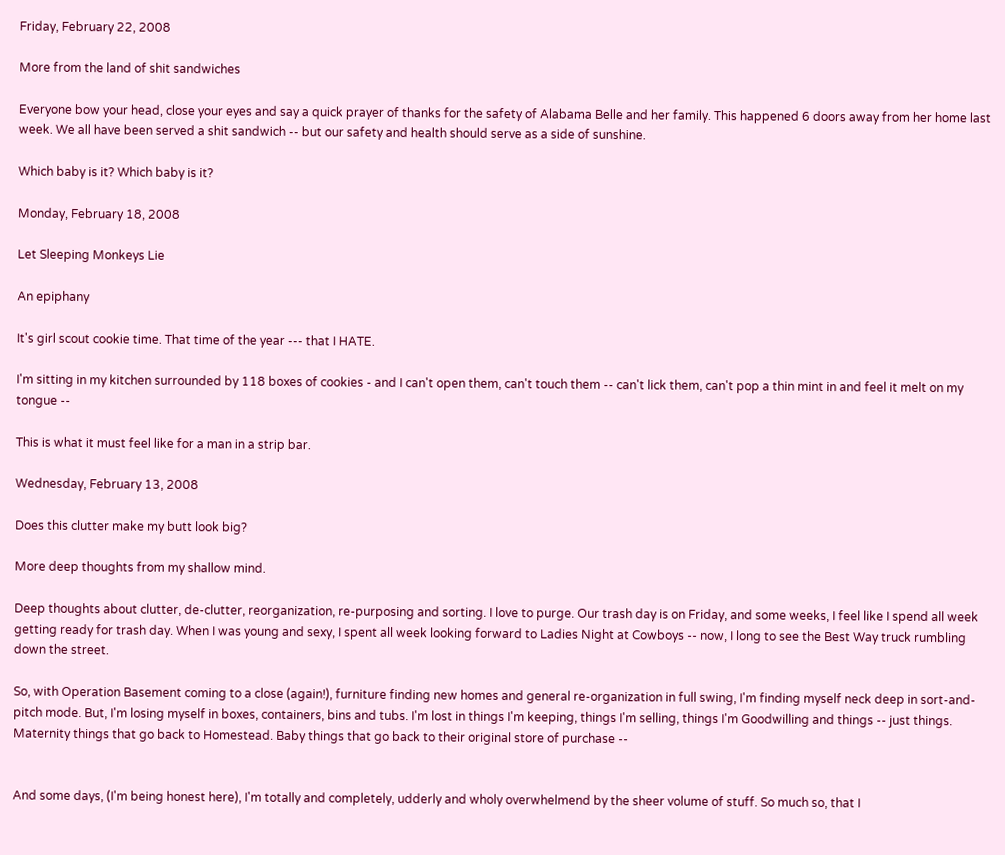Friday, February 22, 2008

More from the land of shit sandwiches

Everyone bow your head, close your eyes and say a quick prayer of thanks for the safety of Alabama Belle and her family. This happened 6 doors away from her home last week. We all have been served a shit sandwich -- but our safety and health should serve as a side of sunshine.

Which baby is it? Which baby is it?

Monday, February 18, 2008

Let Sleeping Monkeys Lie

An epiphany

It's girl scout cookie time. That time of the year --- that I HATE.

I'm sitting in my kitchen surrounded by 118 boxes of cookies - and I can't open them, can't touch them -- can't lick them, can't pop a thin mint in and feel it melt on my tongue --

This is what it must feel like for a man in a strip bar.

Wednesday, February 13, 2008

Does this clutter make my butt look big?

More deep thoughts from my shallow mind.

Deep thoughts about clutter, de-clutter, reorganization, re-purposing and sorting. I love to purge. Our trash day is on Friday, and some weeks, I feel like I spend all week getting ready for trash day. When I was young and sexy, I spent all week looking forward to Ladies Night at Cowboys -- now, I long to see the Best Way truck rumbling down the street.

So, with Operation Basement coming to a close (again!), furniture finding new homes and general re-organization in full swing, I'm finding myself neck deep in sort-and-pitch mode. But, I'm losing myself in boxes, containers, bins and tubs. I'm lost in things I'm keeping, things I'm selling, things I'm Goodwilling and things -- just things. Maternity things that go back to Homestead. Baby things that go back to their original store of purchase --


And some days, (I'm being honest here), I'm totally and completely, udderly and wholy overwhelmend by the sheer volume of stuff. So much so, that I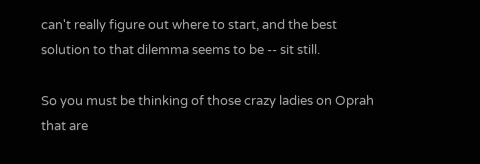can't really figure out where to start, and the best solution to that dilemma seems to be -- sit still.

So you must be thinking of those crazy ladies on Oprah that are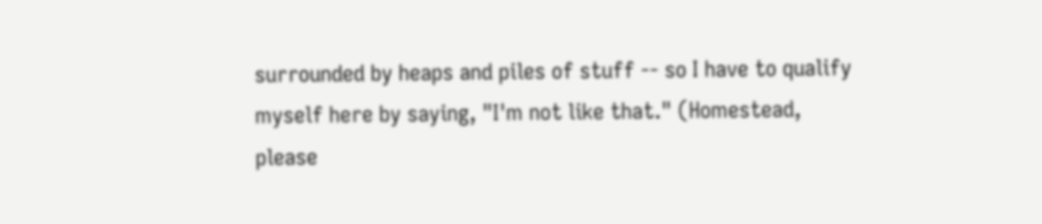surrounded by heaps and piles of stuff -- so I have to qualify myself here by saying, "I'm not like that." (Homestead, please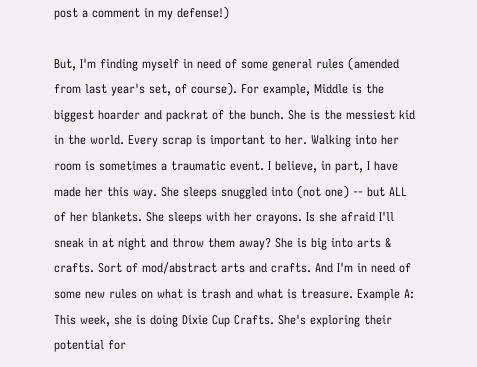post a comment in my defense!)

But, I'm finding myself in need of some general rules (amended from last year's set, of course). For example, Middle is the biggest hoarder and packrat of the bunch. She is the messiest kid in the world. Every scrap is important to her. Walking into her room is sometimes a traumatic event. I believe, in part, I have made her this way. She sleeps snuggled into (not one) -- but ALL of her blankets. She sleeps with her crayons. Is she afraid I'll sneak in at night and throw them away? She is big into arts & crafts. Sort of mod/abstract arts and crafts. And I'm in need of some new rules on what is trash and what is treasure. Example A: This week, she is doing Dixie Cup Crafts. She's exploring their potential for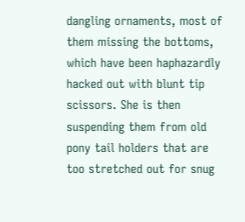dangling ornaments, most of them missing the bottoms, which have been haphazardly hacked out with blunt tip scissors. She is then suspending them from old pony tail holders that are too stretched out for snug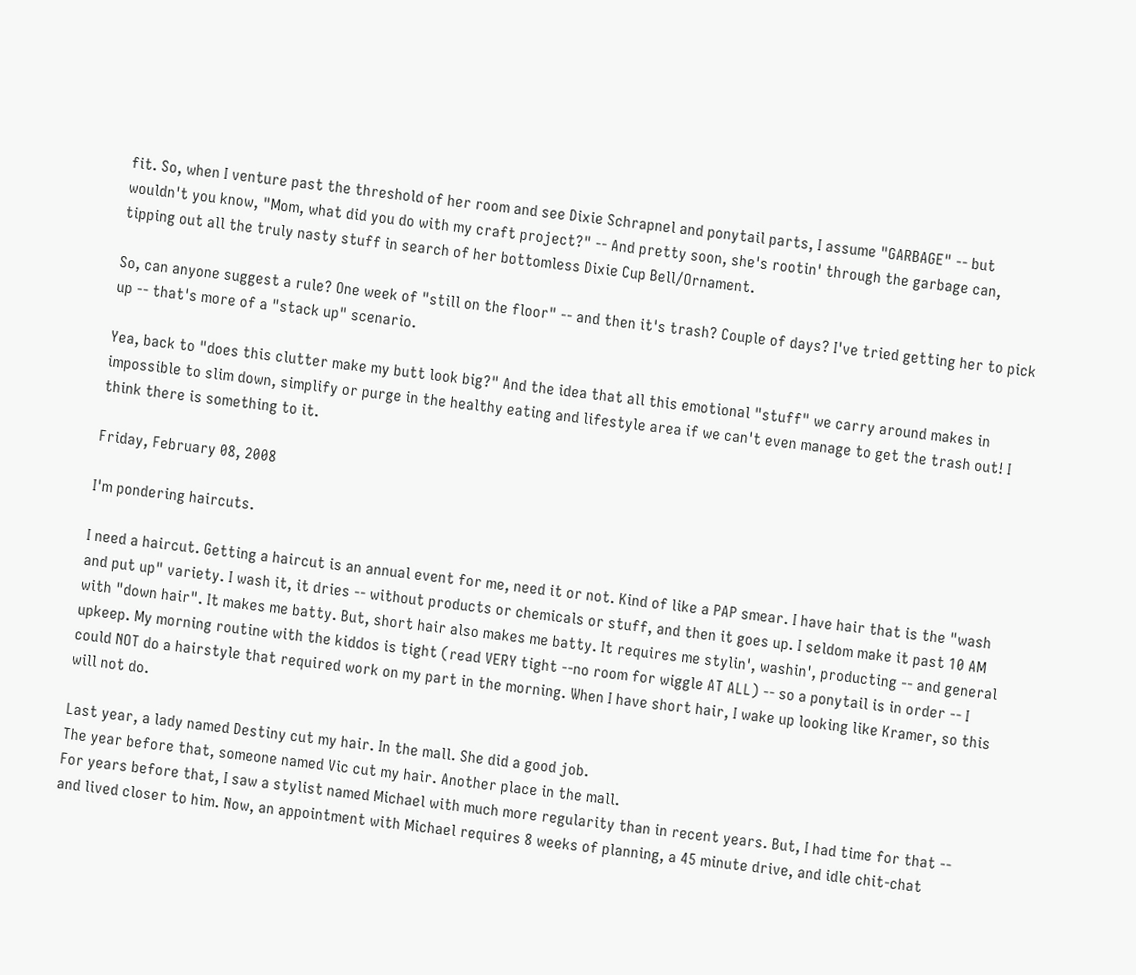fit. So, when I venture past the threshold of her room and see Dixie Schrapnel and ponytail parts, I assume "GARBAGE" -- but wouldn't you know, "Mom, what did you do with my craft project?" -- And pretty soon, she's rootin' through the garbage can, tipping out all the truly nasty stuff in search of her bottomless Dixie Cup Bell/Ornament.

So, can anyone suggest a rule? One week of "still on the floor" -- and then it's trash? Couple of days? I've tried getting her to pick up -- that's more of a "stack up" scenario.

Yea, back to "does this clutter make my butt look big?" And the idea that all this emotional "stuff" we carry around makes in impossible to slim down, simplify or purge in the healthy eating and lifestyle area if we can't even manage to get the trash out! I think there is something to it.

Friday, February 08, 2008

I'm pondering haircuts.

I need a haircut. Getting a haircut is an annual event for me, need it or not. Kind of like a PAP smear. I have hair that is the "wash and put up" variety. I wash it, it dries -- without products or chemicals or stuff, and then it goes up. I seldom make it past 10 AM with "down hair". It makes me batty. But, short hair also makes me batty. It requires me stylin', washin', producting -- and general upkeep. My morning routine with the kiddos is tight (read VERY tight --no room for wiggle AT ALL) -- so a ponytail is in order -- I could NOT do a hairstyle that required work on my part in the morning. When I have short hair, I wake up looking like Kramer, so this will not do.

Last year, a lady named Destiny cut my hair. In the mall. She did a good job.
The year before that, someone named Vic cut my hair. Another place in the mall.
For years before that, I saw a stylist named Michael with much more regularity than in recent years. But, I had time for that -- and lived closer to him. Now, an appointment with Michael requires 8 weeks of planning, a 45 minute drive, and idle chit-chat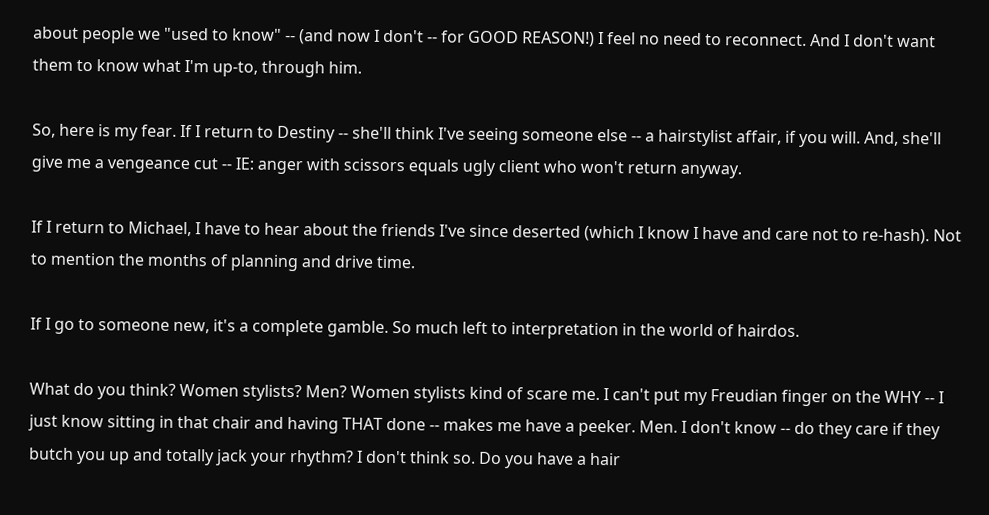about people we "used to know" -- (and now I don't -- for GOOD REASON!) I feel no need to reconnect. And I don't want them to know what I'm up-to, through him.

So, here is my fear. If I return to Destiny -- she'll think I've seeing someone else -- a hairstylist affair, if you will. And, she'll give me a vengeance cut -- IE: anger with scissors equals ugly client who won't return anyway.

If I return to Michael, I have to hear about the friends I've since deserted (which I know I have and care not to re-hash). Not to mention the months of planning and drive time.

If I go to someone new, it's a complete gamble. So much left to interpretation in the world of hairdos.

What do you think? Women stylists? Men? Women stylists kind of scare me. I can't put my Freudian finger on the WHY -- I just know sitting in that chair and having THAT done -- makes me have a peeker. Men. I don't know -- do they care if they butch you up and totally jack your rhythm? I don't think so. Do you have a hair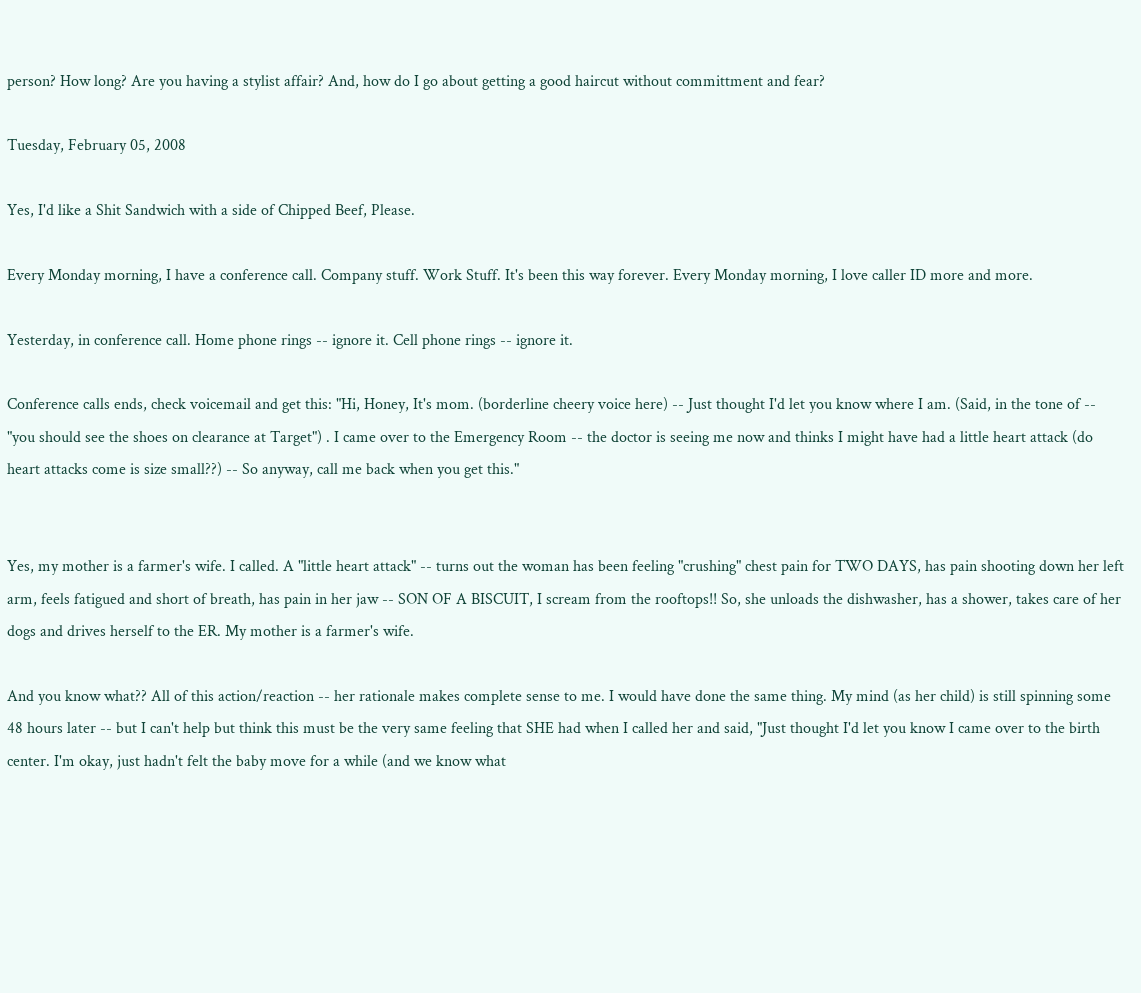person? How long? Are you having a stylist affair? And, how do I go about getting a good haircut without committment and fear?

Tuesday, February 05, 2008

Yes, I'd like a Shit Sandwich with a side of Chipped Beef, Please.

Every Monday morning, I have a conference call. Company stuff. Work Stuff. It's been this way forever. Every Monday morning, I love caller ID more and more.

Yesterday, in conference call. Home phone rings -- ignore it. Cell phone rings -- ignore it.

Conference calls ends, check voicemail and get this: "Hi, Honey, It's mom. (borderline cheery voice here) -- Just thought I'd let you know where I am. (Said, in the tone of -- "you should see the shoes on clearance at Target") . I came over to the Emergency Room -- the doctor is seeing me now and thinks I might have had a little heart attack (do heart attacks come is size small??) -- So anyway, call me back when you get this."


Yes, my mother is a farmer's wife. I called. A "little heart attack" -- turns out the woman has been feeling "crushing" chest pain for TWO DAYS, has pain shooting down her left arm, feels fatigued and short of breath, has pain in her jaw -- SON OF A BISCUIT, I scream from the rooftops!! So, she unloads the dishwasher, has a shower, takes care of her dogs and drives herself to the ER. My mother is a farmer's wife.

And you know what?? All of this action/reaction -- her rationale makes complete sense to me. I would have done the same thing. My mind (as her child) is still spinning some 48 hours later -- but I can't help but think this must be the very same feeling that SHE had when I called her and said, "Just thought I'd let you know I came over to the birth center. I'm okay, just hadn't felt the baby move for a while (and we know what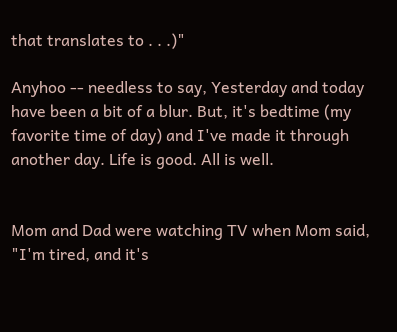that translates to . . .)"

Anyhoo -- needless to say, Yesterday and today have been a bit of a blur. But, it's bedtime (my favorite time of day) and I've made it through another day. Life is good. All is well.


Mom and Dad were watching TV when Mom said, "I'm tired, and it's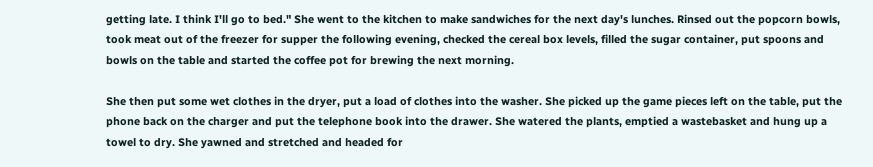getting late. I think I'll go to bed." She went to the kitchen to make sandwiches for the next day's lunches. Rinsed out the popcorn bowls, took meat out of the freezer for supper the following evening, checked the cereal box levels, filled the sugar container, put spoons and bowls on the table and started the coffee pot for brewing the next morning.

She then put some wet clothes in the dryer, put a load of clothes into the washer. She picked up the game pieces left on the table, put the phone back on the charger and put the telephone book into the drawer. She watered the plants, emptied a wastebasket and hung up a towel to dry. She yawned and stretched and headed for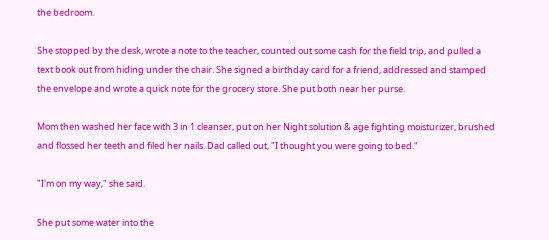the bedroom.

She stopped by the desk, wrote a note to the teacher, counted out some cash for the field trip, and pulled a text book out from hiding under the chair. She signed a birthday card for a friend, addressed and stamped the envelope and wrote a quick note for the grocery store. She put both near her purse.

Mom then washed her face with 3 in 1 cleanser, put on her Night solution & age fighting moisturizer, brushed and flossed her teeth and filed her nails. Dad called out, "I thought you were going to bed."

"I'm on my way," she said.

She put some water into the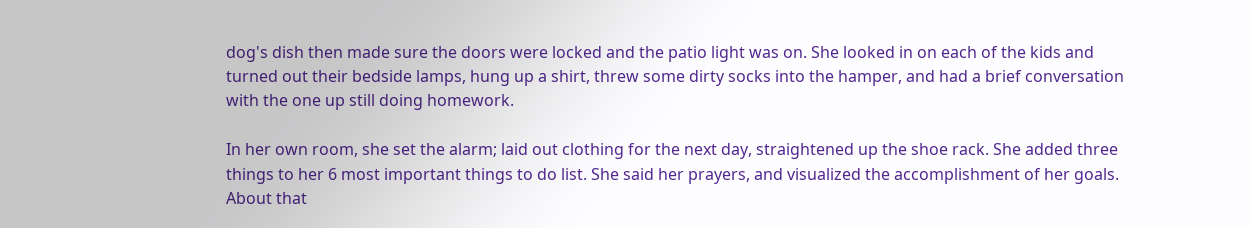dog's dish then made sure the doors were locked and the patio light was on. She looked in on each of the kids and turned out their bedside lamps, hung up a shirt, threw some dirty socks into the hamper, and had a brief conversation with the one up still doing homework.

In her own room, she set the alarm; laid out clothing for the next day, straightened up the shoe rack. She added three things to her 6 most important things to do list. She said her prayers, and visualized the accomplishment of her goals. About that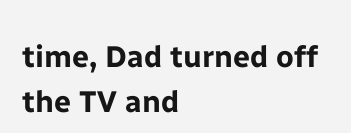time, Dad turned off the TV and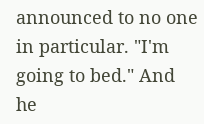announced to no one in particular. "I'm going to bed." And he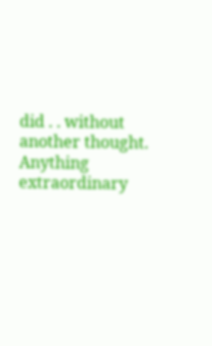did . . without another thought. Anything extraordinary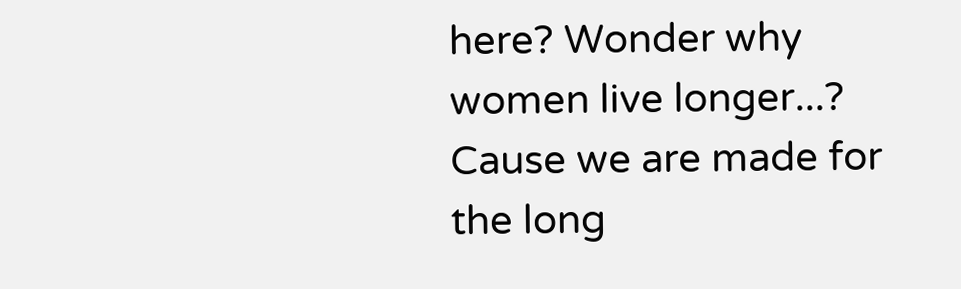here? Wonder why women live longer...? Cause we are made for the long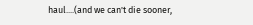haul....(and we can't die sooner,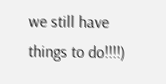we still have things to do!!!!)